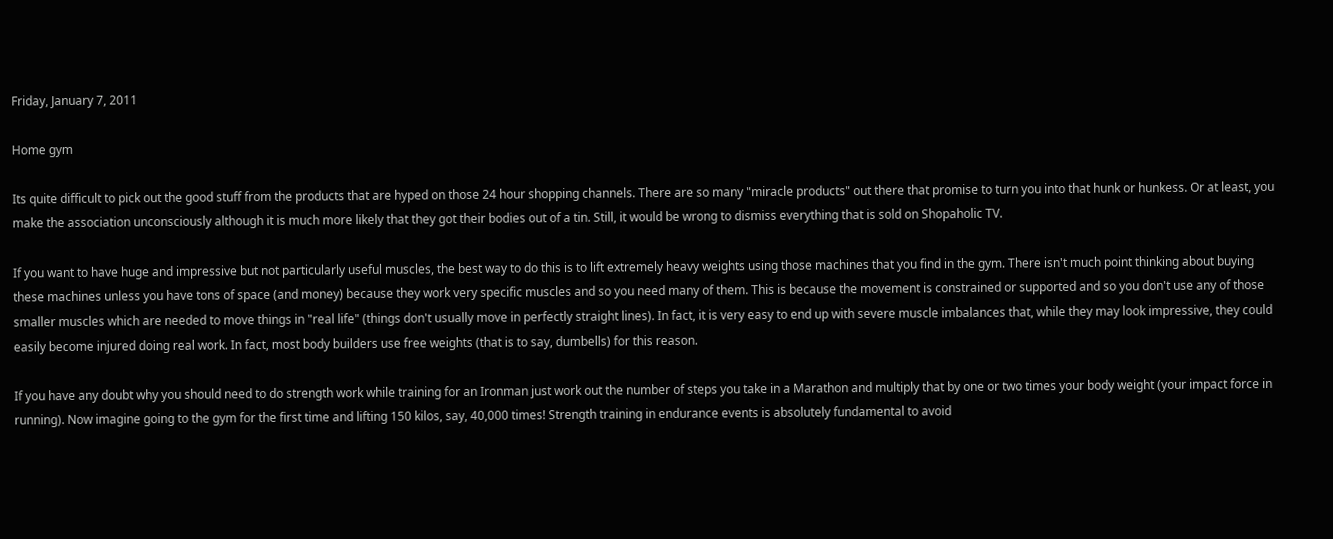Friday, January 7, 2011

Home gym

Its quite difficult to pick out the good stuff from the products that are hyped on those 24 hour shopping channels. There are so many "miracle products" out there that promise to turn you into that hunk or hunkess. Or at least, you make the association unconsciously although it is much more likely that they got their bodies out of a tin. Still, it would be wrong to dismiss everything that is sold on Shopaholic TV.

If you want to have huge and impressive but not particularly useful muscles, the best way to do this is to lift extremely heavy weights using those machines that you find in the gym. There isn't much point thinking about buying these machines unless you have tons of space (and money) because they work very specific muscles and so you need many of them. This is because the movement is constrained or supported and so you don't use any of those smaller muscles which are needed to move things in "real life" (things don't usually move in perfectly straight lines). In fact, it is very easy to end up with severe muscle imbalances that, while they may look impressive, they could easily become injured doing real work. In fact, most body builders use free weights (that is to say, dumbells) for this reason.

If you have any doubt why you should need to do strength work while training for an Ironman just work out the number of steps you take in a Marathon and multiply that by one or two times your body weight (your impact force in running). Now imagine going to the gym for the first time and lifting 150 kilos, say, 40,000 times! Strength training in endurance events is absolutely fundamental to avoid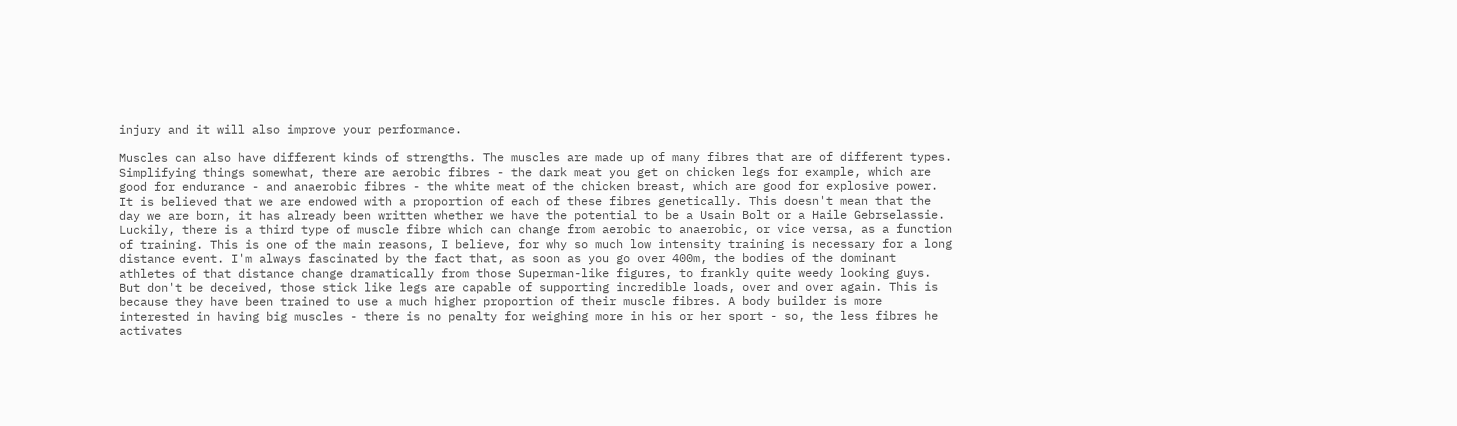injury and it will also improve your performance.

Muscles can also have different kinds of strengths. The muscles are made up of many fibres that are of different types. Simplifying things somewhat, there are aerobic fibres - the dark meat you get on chicken legs for example, which are good for endurance - and anaerobic fibres - the white meat of the chicken breast, which are good for explosive power. It is believed that we are endowed with a proportion of each of these fibres genetically. This doesn't mean that the day we are born, it has already been written whether we have the potential to be a Usain Bolt or a Haile Gebrselassie. Luckily, there is a third type of muscle fibre which can change from aerobic to anaerobic, or vice versa, as a function of training. This is one of the main reasons, I believe, for why so much low intensity training is necessary for a long distance event. I'm always fascinated by the fact that, as soon as you go over 400m, the bodies of the dominant athletes of that distance change dramatically from those Superman-like figures, to frankly quite weedy looking guys. But don't be deceived, those stick like legs are capable of supporting incredible loads, over and over again. This is because they have been trained to use a much higher proportion of their muscle fibres. A body builder is more interested in having big muscles - there is no penalty for weighing more in his or her sport - so, the less fibres he activates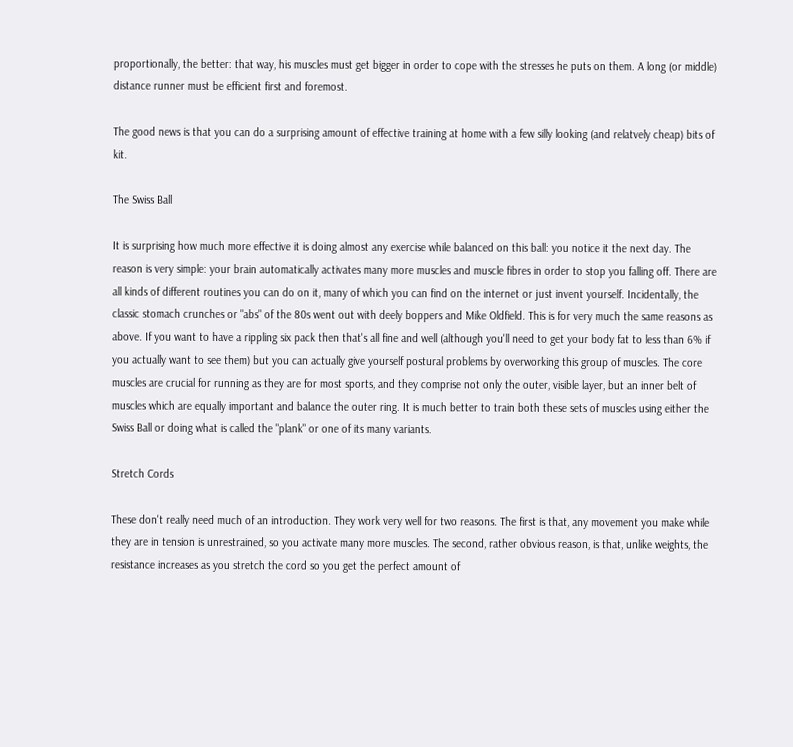proportionally, the better: that way, his muscles must get bigger in order to cope with the stresses he puts on them. A long (or middle) distance runner must be efficient first and foremost.

The good news is that you can do a surprising amount of effective training at home with a few silly looking (and relatvely cheap) bits of kit.

The Swiss Ball

It is surprising how much more effective it is doing almost any exercise while balanced on this ball: you notice it the next day. The reason is very simple: your brain automatically activates many more muscles and muscle fibres in order to stop you falling off. There are all kinds of different routines you can do on it, many of which you can find on the internet or just invent yourself. Incidentally, the classic stomach crunches or "abs" of the 80s went out with deely boppers and Mike Oldfield. This is for very much the same reasons as above. If you want to have a rippling six pack then that's all fine and well (although you'll need to get your body fat to less than 6% if you actually want to see them) but you can actually give yourself postural problems by overworking this group of muscles. The core muscles are crucial for running as they are for most sports, and they comprise not only the outer, visible layer, but an inner belt of muscles which are equally important and balance the outer ring. It is much better to train both these sets of muscles using either the Swiss Ball or doing what is called the "plank" or one of its many variants.

Stretch Cords

These don't really need much of an introduction. They work very well for two reasons. The first is that, any movement you make while they are in tension is unrestrained, so you activate many more muscles. The second, rather obvious reason, is that, unlike weights, the resistance increases as you stretch the cord so you get the perfect amount of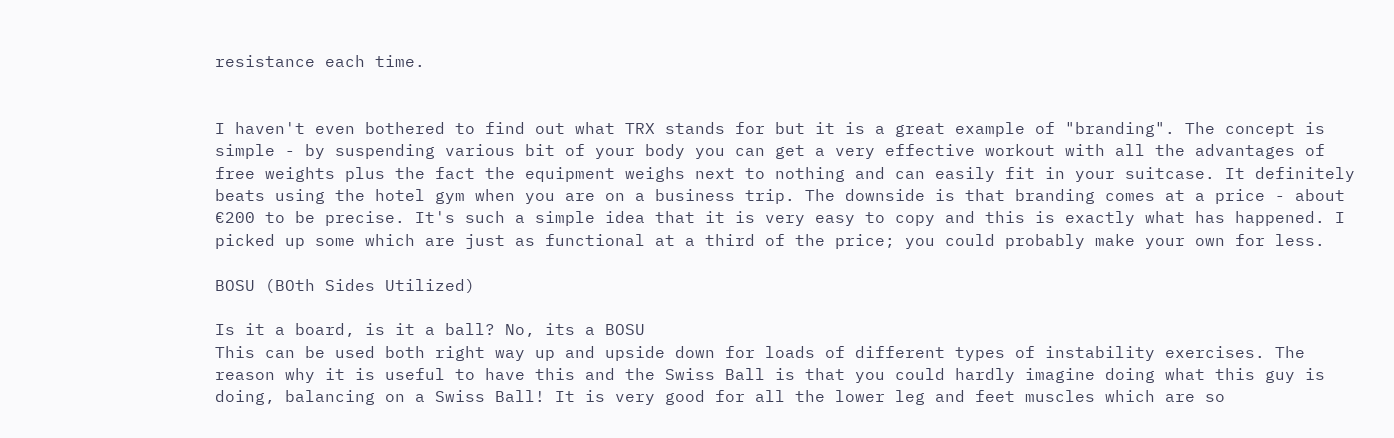resistance each time.


I haven't even bothered to find out what TRX stands for but it is a great example of "branding". The concept is simple - by suspending various bit of your body you can get a very effective workout with all the advantages of free weights plus the fact the equipment weighs next to nothing and can easily fit in your suitcase. It definitely beats using the hotel gym when you are on a business trip. The downside is that branding comes at a price - about €200 to be precise. It's such a simple idea that it is very easy to copy and this is exactly what has happened. I picked up some which are just as functional at a third of the price; you could probably make your own for less.

BOSU (BOth Sides Utilized)

Is it a board, is it a ball? No, its a BOSU
This can be used both right way up and upside down for loads of different types of instability exercises. The reason why it is useful to have this and the Swiss Ball is that you could hardly imagine doing what this guy is doing, balancing on a Swiss Ball! It is very good for all the lower leg and feet muscles which are so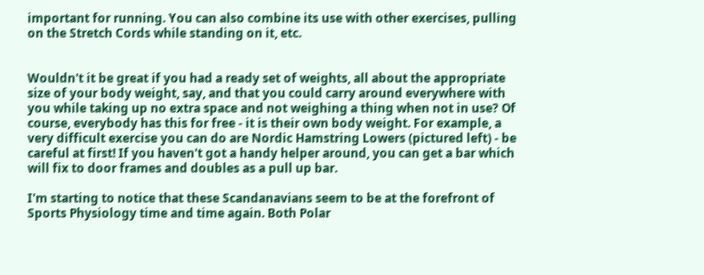important for running. You can also combine its use with other exercises, pulling on the Stretch Cords while standing on it, etc.


Wouldn't it be great if you had a ready set of weights, all about the appropriate size of your body weight, say, and that you could carry around everywhere with you while taking up no extra space and not weighing a thing when not in use? Of course, everybody has this for free - it is their own body weight. For example, a very difficult exercise you can do are Nordic Hamstring Lowers (pictured left) - be careful at first! If you haven't got a handy helper around, you can get a bar which will fix to door frames and doubles as a pull up bar.

I'm starting to notice that these Scandanavians seem to be at the forefront of Sports Physiology time and time again. Both Polar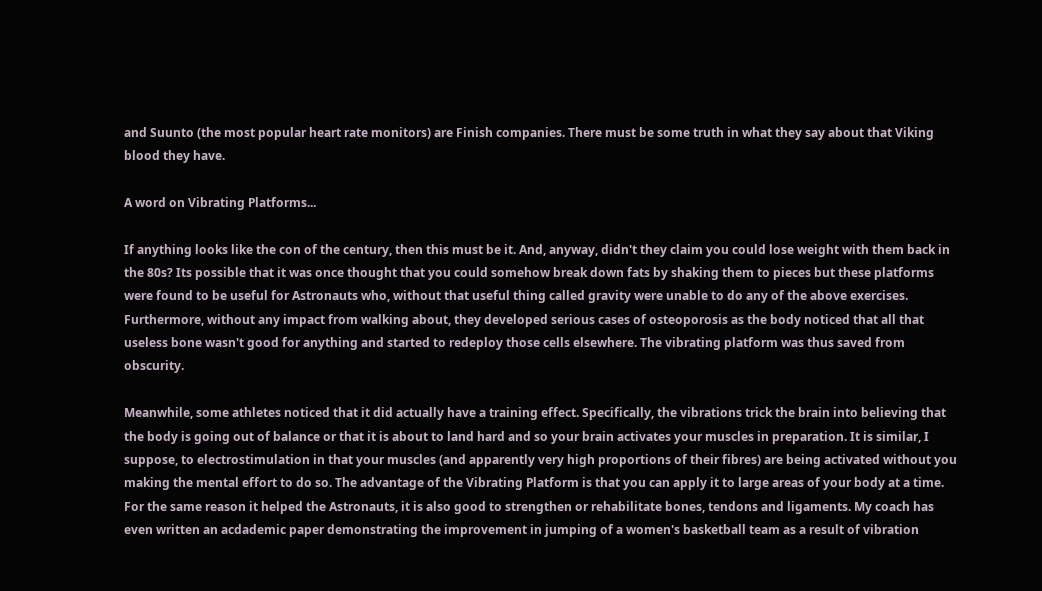and Suunto (the most popular heart rate monitors) are Finish companies. There must be some truth in what they say about that Viking blood they have.

A word on Vibrating Platforms...

If anything looks like the con of the century, then this must be it. And, anyway, didn't they claim you could lose weight with them back in the 80s? Its possible that it was once thought that you could somehow break down fats by shaking them to pieces but these platforms were found to be useful for Astronauts who, without that useful thing called gravity were unable to do any of the above exercises. Furthermore, without any impact from walking about, they developed serious cases of osteoporosis as the body noticed that all that useless bone wasn't good for anything and started to redeploy those cells elsewhere. The vibrating platform was thus saved from obscurity.

Meanwhile, some athletes noticed that it did actually have a training effect. Specifically, the vibrations trick the brain into believing that the body is going out of balance or that it is about to land hard and so your brain activates your muscles in preparation. It is similar, I suppose, to electrostimulation in that your muscles (and apparently very high proportions of their fibres) are being activated without you making the mental effort to do so. The advantage of the Vibrating Platform is that you can apply it to large areas of your body at a time. For the same reason it helped the Astronauts, it is also good to strengthen or rehabilitate bones, tendons and ligaments. My coach has even written an acdademic paper demonstrating the improvement in jumping of a women's basketball team as a result of vibration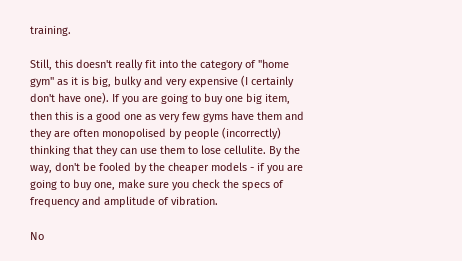training.

Still, this doesn't really fit into the category of "home gym" as it is big, bulky and very expensive (I certainly don't have one). If you are going to buy one big item, then this is a good one as very few gyms have them and they are often monopolised by people (incorrectly) thinking that they can use them to lose cellulite. By the way, don't be fooled by the cheaper models - if you are going to buy one, make sure you check the specs of frequency and amplitude of vibration.

No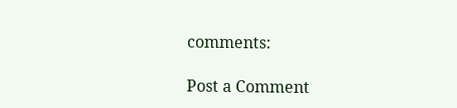comments:

Post a Comment